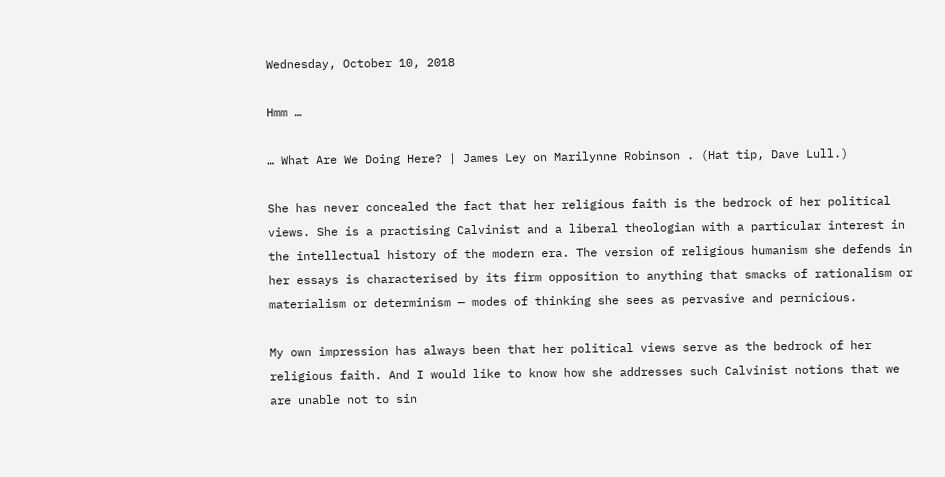Wednesday, October 10, 2018

Hmm …

… What Are We Doing Here? | James Ley on Marilynne Robinson . (Hat tip, Dave Lull.)

She has never concealed the fact that her religious faith is the bedrock of her political views. She is a practising Calvinist and a liberal theologian with a particular interest in the intellectual history of the modern era. The version of religious humanism she defends in her essays is characterised by its firm opposition to anything that smacks of rationalism or materialism or determinism — modes of thinking she sees as pervasive and pernicious.

My own impression has always been that her political views serve as the bedrock of her religious faith. And I would like to know how she addresses such Calvinist notions that we are unable not to sin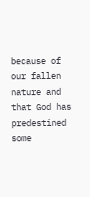because of our fallen nature and that God has predestined some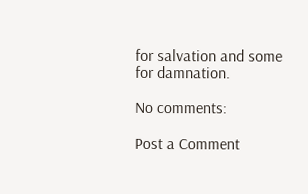for salvation and some for damnation.

No comments:

Post a Comment